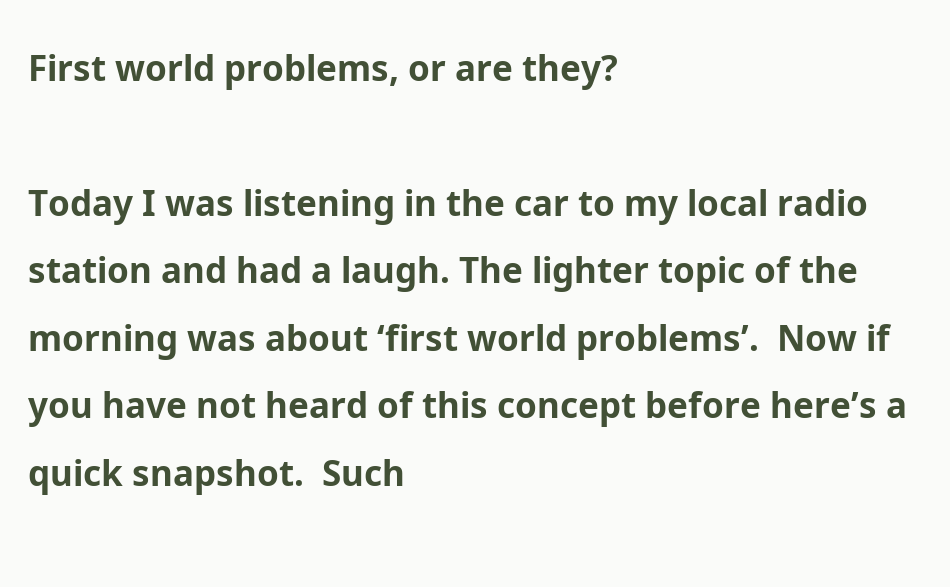First world problems, or are they?

Today I was listening in the car to my local radio station and had a laugh. The lighter topic of the morning was about ‘first world problems’.  Now if you have not heard of this concept before here’s a quick snapshot.  Such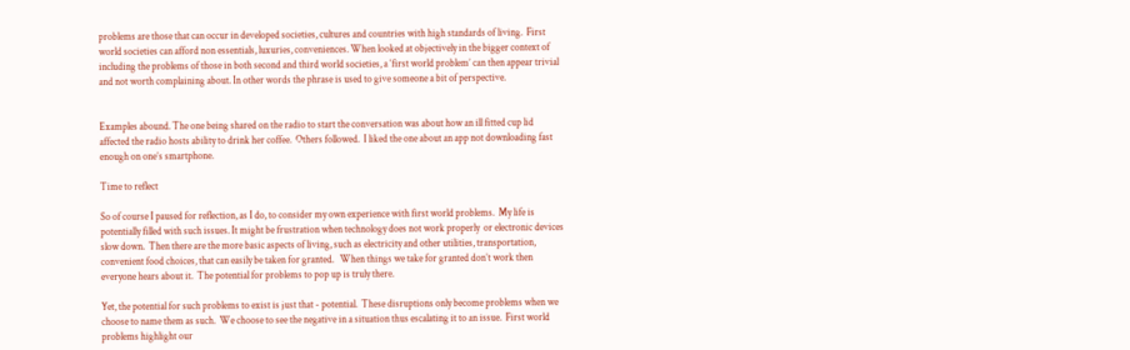problems are those that can occur in developed societies, cultures and countries with high standards of living.  First world societies can afford non essentials, luxuries, conveniences. When looked at objectively in the bigger context of including the problems of those in both second and third world societies, a ‘first world problem’ can then appear trivial and not worth complaining about. In other words the phrase is used to give someone a bit of perspective.


Examples abound. The one being shared on the radio to start the conversation was about how an ill fitted cup lid affected the radio hosts ability to drink her coffee.  Others followed.  I liked the one about an app not downloading fast enough on one’s smartphone.

Time to reflect

So of course I paused for reflection, as I do, to consider my own experience with first world problems.  My life is potentially filled with such issues. It might be frustration when technology does not work properly  or electronic devices slow down.  Then there are the more basic aspects of living, such as electricity and other utilities, transportation, convenient food choices, that can easily be taken for granted.   When things we take for granted don’t work then everyone hears about it.  The potential for problems to pop up is truly there.

Yet, the potential for such problems to exist is just that - potential.  These disruptions only become problems when we choose to name them as such.  We choose to see the negative in a situation thus escalating it to an issue.  First world problems highlight our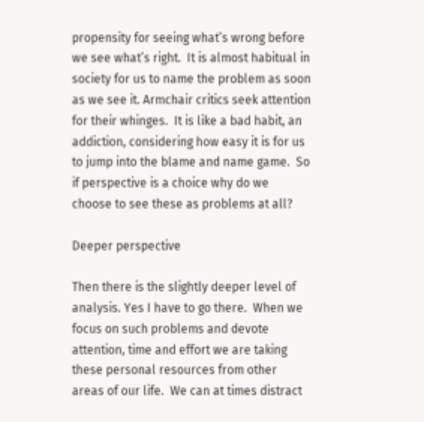propensity for seeing what’s wrong before we see what’s right.  It is almost habitual in society for us to name the problem as soon as we see it. Armchair critics seek attention for their whinges.  It is like a bad habit, an addiction, considering how easy it is for us to jump into the blame and name game.  So if perspective is a choice why do we choose to see these as problems at all?

Deeper perspective

Then there is the slightly deeper level of analysis. Yes I have to go there.  When we focus on such problems and devote attention, time and effort we are taking these personal resources from other areas of our life.  We can at times distract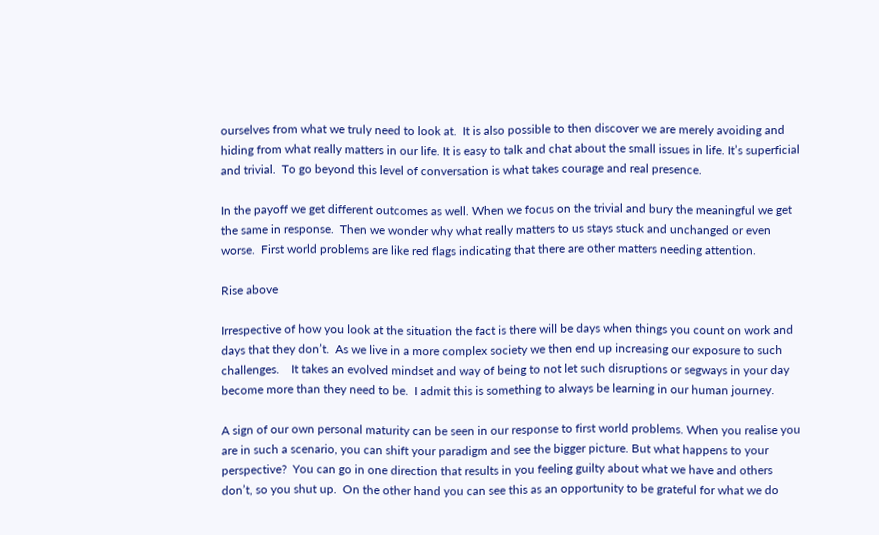ourselves from what we truly need to look at.  It is also possible to then discover we are merely avoiding and hiding from what really matters in our life. It is easy to talk and chat about the small issues in life. It’s superficial and trivial.  To go beyond this level of conversation is what takes courage and real presence.

In the payoff we get different outcomes as well. When we focus on the trivial and bury the meaningful we get the same in response.  Then we wonder why what really matters to us stays stuck and unchanged or even worse.  First world problems are like red flags indicating that there are other matters needing attention.

Rise above

Irrespective of how you look at the situation the fact is there will be days when things you count on work and days that they don’t.  As we live in a more complex society we then end up increasing our exposure to such challenges.    It takes an evolved mindset and way of being to not let such disruptions or segways in your day become more than they need to be.  I admit this is something to always be learning in our human journey.

A sign of our own personal maturity can be seen in our response to first world problems. When you realise you are in such a scenario, you can shift your paradigm and see the bigger picture. But what happens to your perspective?  You can go in one direction that results in you feeling guilty about what we have and others don’t, so you shut up.  On the other hand you can see this as an opportunity to be grateful for what we do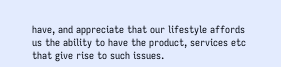have, and appreciate that our lifestyle affords us the ability to have the product, services etc that give rise to such issues.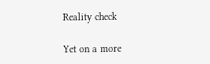Reality check

Yet on a more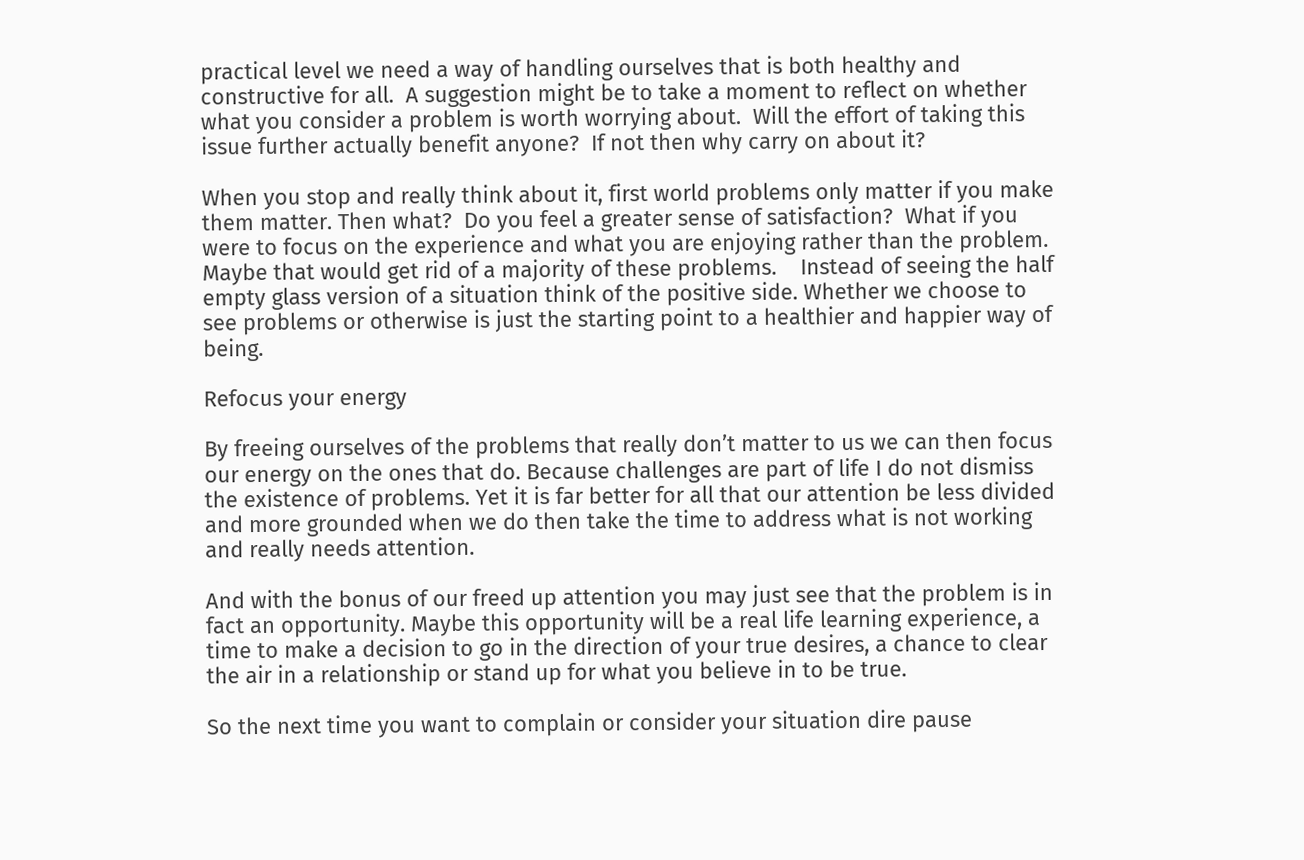practical level we need a way of handling ourselves that is both healthy and constructive for all.  A suggestion might be to take a moment to reflect on whether what you consider a problem is worth worrying about.  Will the effort of taking this issue further actually benefit anyone?  If not then why carry on about it?

When you stop and really think about it, first world problems only matter if you make them matter. Then what?  Do you feel a greater sense of satisfaction?  What if you were to focus on the experience and what you are enjoying rather than the problem. Maybe that would get rid of a majority of these problems.    Instead of seeing the half empty glass version of a situation think of the positive side. Whether we choose to see problems or otherwise is just the starting point to a healthier and happier way of being.

Refocus your energy

By freeing ourselves of the problems that really don’t matter to us we can then focus our energy on the ones that do. Because challenges are part of life I do not dismiss the existence of problems. Yet it is far better for all that our attention be less divided and more grounded when we do then take the time to address what is not working and really needs attention.

And with the bonus of our freed up attention you may just see that the problem is in fact an opportunity. Maybe this opportunity will be a real life learning experience, a time to make a decision to go in the direction of your true desires, a chance to clear the air in a relationship or stand up for what you believe in to be true.

So the next time you want to complain or consider your situation dire pause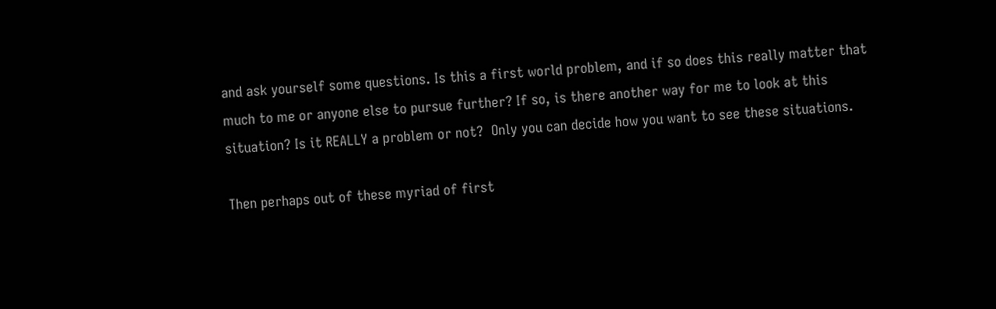and ask yourself some questions. Is this a first world problem, and if so does this really matter that much to me or anyone else to pursue further? If so, is there another way for me to look at this situation? Is it REALLY a problem or not?  Only you can decide how you want to see these situations.

Then perhaps out of these myriad of first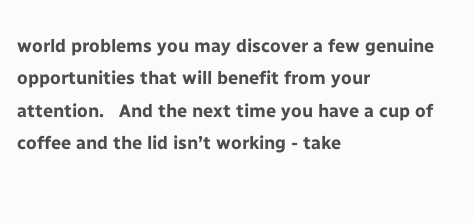world problems you may discover a few genuine opportunities that will benefit from your attention.   And the next time you have a cup of coffee and the lid isn’t working - take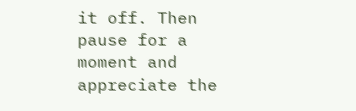it off. Then pause for a moment and appreciate the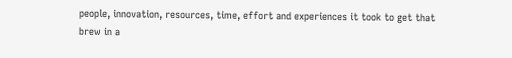people, innovation, resources, time, effort and experiences it took to get that brew in a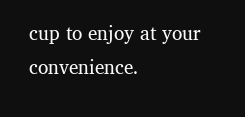cup to enjoy at your convenience.